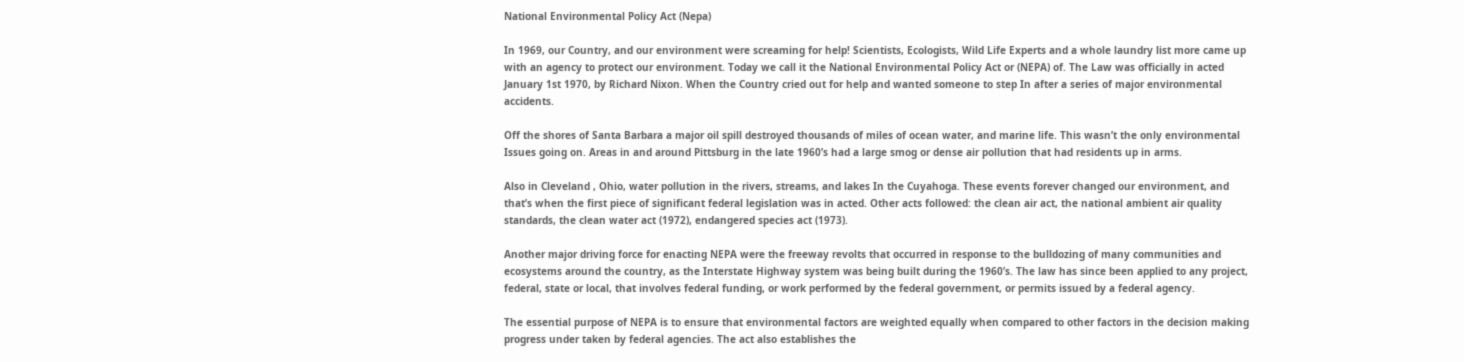National Environmental Policy Act (Nepa)

In 1969, our Country, and our environment were screaming for help! Scientists, Ecologists, Wild Life Experts and a whole laundry list more came up with an agency to protect our environment. Today we call it the National Environmental Policy Act or (NEPA) of. The Law was officially in acted January 1st 1970, by Richard Nixon. When the Country cried out for help and wanted someone to step In after a series of major environmental accidents.

Off the shores of Santa Barbara a major oil spill destroyed thousands of miles of ocean water, and marine life. This wasn’t the only environmental Issues going on. Areas in and around Pittsburg in the late 1960’s had a large smog or dense air pollution that had residents up in arms.

Also in Cleveland , Ohio, water pollution in the rivers, streams, and lakes In the Cuyahoga. These events forever changed our environment, and that’s when the first piece of significant federal legislation was in acted. Other acts followed: the clean air act, the national ambient air quality standards, the clean water act (1972), endangered species act (1973).

Another major driving force for enacting NEPA were the freeway revolts that occurred in response to the bulldozing of many communities and ecosystems around the country, as the Interstate Highway system was being built during the 1960’s. The law has since been applied to any project, federal, state or local, that involves federal funding, or work performed by the federal government, or permits issued by a federal agency.

The essential purpose of NEPA is to ensure that environmental factors are weighted equally when compared to other factors in the decision making progress under taken by federal agencies. The act also establishes the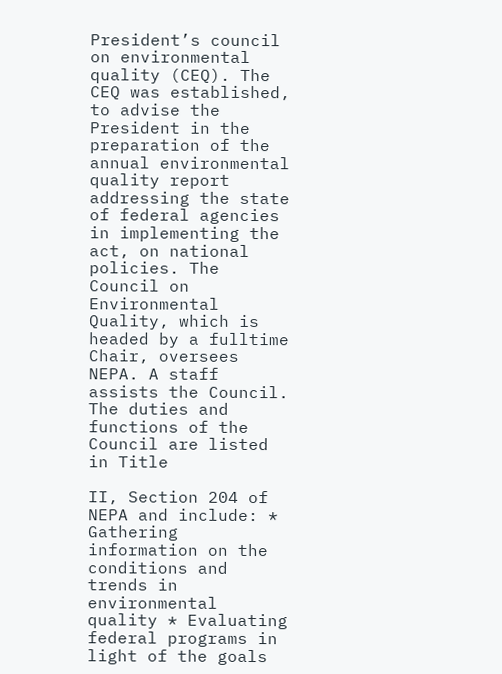President’s council on environmental quality (CEQ). The CEQ was established, to advise the President in the preparation of the annual environmental quality report addressing the state of federal agencies in implementing the act, on national policies. The Council on Environmental Quality, which is headed by a fulltime Chair, oversees NEPA. A staff assists the Council. The duties and functions of the Council are listed in Title

II, Section 204 of NEPA and include: * Gathering information on the conditions and trends in environmental quality * Evaluating federal programs in light of the goals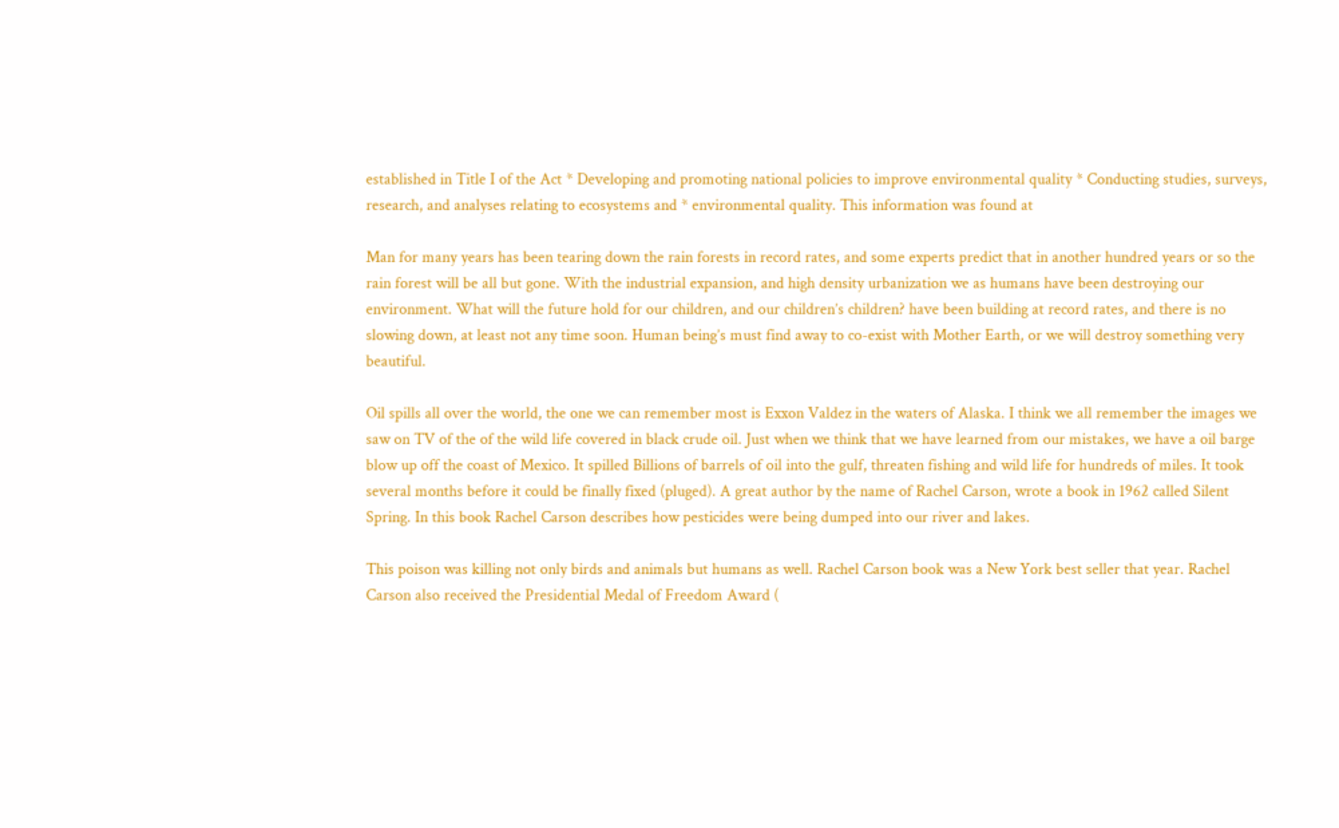established in Title I of the Act * Developing and promoting national policies to improve environmental quality * Conducting studies, surveys, research, and analyses relating to ecosystems and * environmental quality. This information was found at

Man for many years has been tearing down the rain forests in record rates, and some experts predict that in another hundred years or so the rain forest will be all but gone. With the industrial expansion, and high density urbanization we as humans have been destroying our environment. What will the future hold for our children, and our children’s children? have been building at record rates, and there is no slowing down, at least not any time soon. Human being’s must find away to co-exist with Mother Earth, or we will destroy something very beautiful.

Oil spills all over the world, the one we can remember most is Exxon Valdez in the waters of Alaska. I think we all remember the images we saw on TV of the of the wild life covered in black crude oil. Just when we think that we have learned from our mistakes, we have a oil barge blow up off the coast of Mexico. It spilled Billions of barrels of oil into the gulf, threaten fishing and wild life for hundreds of miles. It took several months before it could be finally fixed (pluged). A great author by the name of Rachel Carson, wrote a book in 1962 called Silent Spring. In this book Rachel Carson describes how pesticides were being dumped into our river and lakes.

This poison was killing not only birds and animals but humans as well. Rachel Carson book was a New York best seller that year. Rachel Carson also received the Presidential Medal of Freedom Award (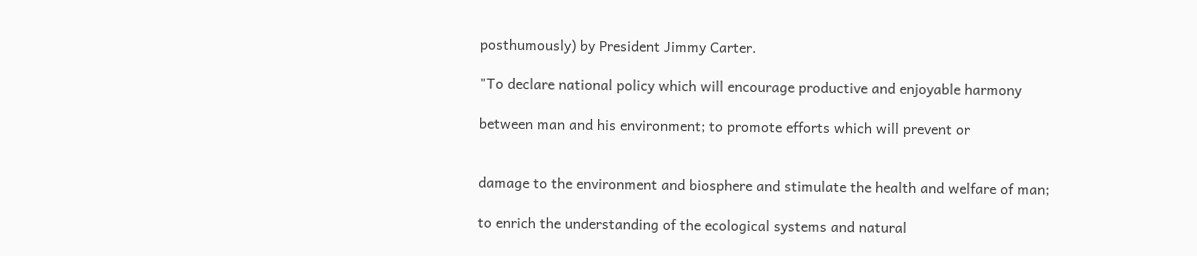posthumously) by President Jimmy Carter.

"To declare national policy which will encourage productive and enjoyable harmony

between man and his environment; to promote efforts which will prevent or


damage to the environment and biosphere and stimulate the health and welfare of man;

to enrich the understanding of the ecological systems and natural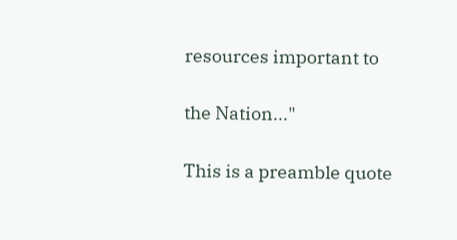resources important to

the Nation..."

This is a preamble quote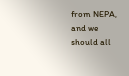from NEPA, and we should all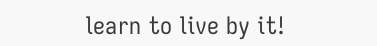learn to live by it!